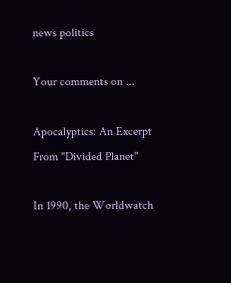news politics

Your comments on ...

Apocalyptics: An Excerpt From "Divided Planet"

In 1990, the Worldwatch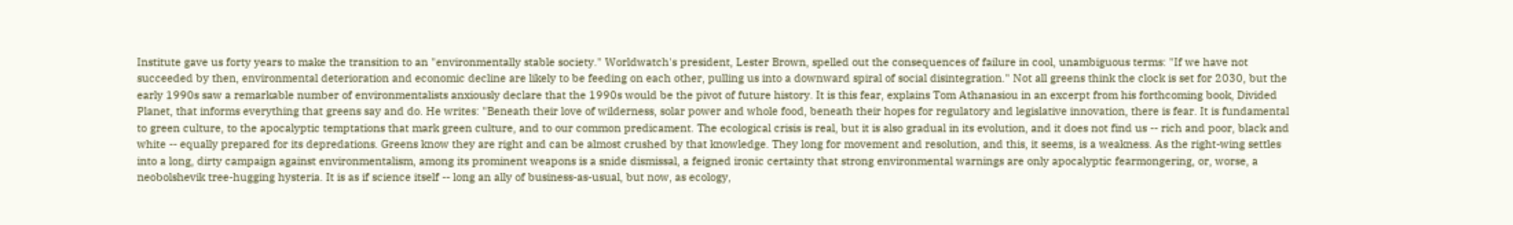Institute gave us forty years to make the transition to an "environmentally stable society." Worldwatch's president, Lester Brown, spelled out the consequences of failure in cool, unambiguous terms: "If we have not succeeded by then, environmental deterioration and economic decline are likely to be feeding on each other, pulling us into a downward spiral of social disintegration." Not all greens think the clock is set for 2030, but the early 1990s saw a remarkable number of environmentalists anxiously declare that the 1990s would be the pivot of future history. It is this fear, explains Tom Athanasiou in an excerpt from his forthcoming book, Divided Planet, that informs everything that greens say and do. He writes: "Beneath their love of wilderness, solar power and whole food, beneath their hopes for regulatory and legislative innovation, there is fear. It is fundamental to green culture, to the apocalyptic temptations that mark green culture, and to our common predicament. The ecological crisis is real, but it is also gradual in its evolution, and it does not find us -- rich and poor, black and white -- equally prepared for its depredations. Greens know they are right and can be almost crushed by that knowledge. They long for movement and resolution, and this, it seems, is a weakness. As the right-wing settles into a long, dirty campaign against environmentalism, among its prominent weapons is a snide dismissal, a feigned ironic certainty that strong environmental warnings are only apocalyptic fearmongering, or, worse, a neobolshevik tree-hugging hysteria. It is as if science itself -- long an ally of business-as-usual, but now, as ecology,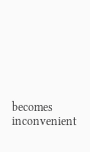becomes inconvenient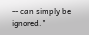-- can simply be ignored."